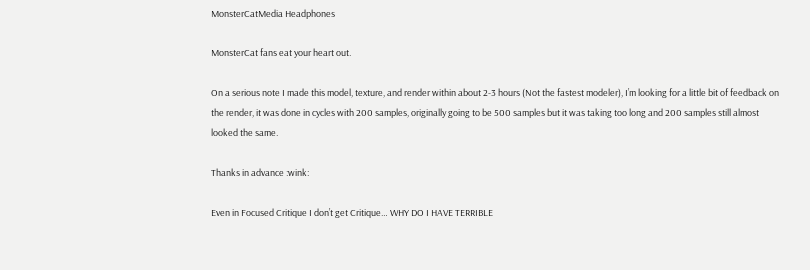MonsterCatMedia Headphones

MonsterCat fans eat your heart out.

On a serious note I made this model, texture, and render within about 2-3 hours (Not the fastest modeler), I’m looking for a little bit of feedback on the render, it was done in cycles with 200 samples, originally going to be 500 samples but it was taking too long and 200 samples still almost looked the same.

Thanks in advance :wink:

Even in Focused Critique I don’t get Critique… WHY DO I HAVE TERRIBLE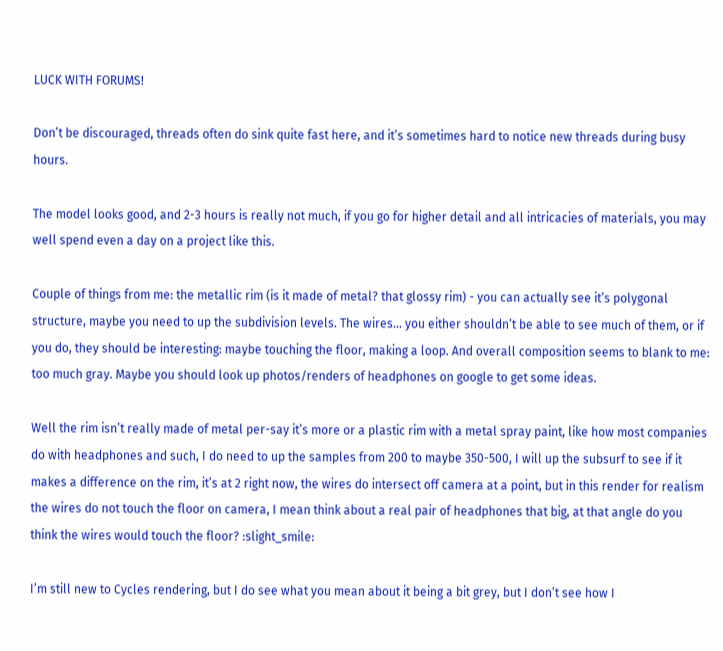LUCK WITH FORUMS!

Don’t be discouraged, threads often do sink quite fast here, and it’s sometimes hard to notice new threads during busy hours.

The model looks good, and 2-3 hours is really not much, if you go for higher detail and all intricacies of materials, you may well spend even a day on a project like this.

Couple of things from me: the metallic rim (is it made of metal? that glossy rim) - you can actually see it’s polygonal structure, maybe you need to up the subdivision levels. The wires… you either shouldn’t be able to see much of them, or if you do, they should be interesting: maybe touching the floor, making a loop. And overall composition seems to blank to me: too much gray. Maybe you should look up photos/renders of headphones on google to get some ideas.

Well the rim isn’t really made of metal per-say it’s more or a plastic rim with a metal spray paint, like how most companies do with headphones and such, I do need to up the samples from 200 to maybe 350-500, I will up the subsurf to see if it makes a difference on the rim, it’s at 2 right now, the wires do intersect off camera at a point, but in this render for realism the wires do not touch the floor on camera, I mean think about a real pair of headphones that big, at that angle do you think the wires would touch the floor? :slight_smile:

I’m still new to Cycles rendering, but I do see what you mean about it being a bit grey, but I don’t see how I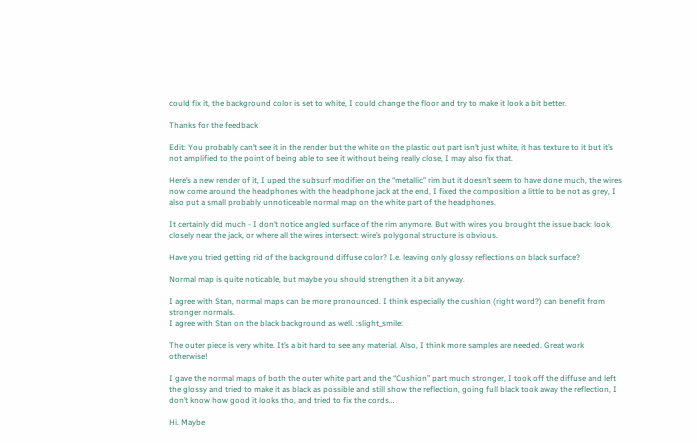could fix it, the background color is set to white, I could change the floor and try to make it look a bit better.

Thanks for the feedback

Edit: You probably can’t see it in the render but the white on the plastic out part isn’t just white, it has texture to it but it’s not amplified to the point of being able to see it without being really close, I may also fix that.

Here’s a new render of it, I uped the subsurf modifier on the “metallic” rim but it doesn’t seem to have done much, the wires now come around the headphones with the headphone jack at the end, I fixed the composition a little to be not as grey, I also put a small probably unnoticeable normal map on the white part of the headphones.

It certainly did much - I don’t notice angled surface of the rim anymore. But with wires you brought the issue back: look closely near the jack, or where all the wires intersect: wire’s polygonal structure is obvious.

Have you tried getting rid of the background diffuse color? I.e. leaving only glossy reflections on black surface?

Normal map is quite noticable, but maybe you should strengthen it a bit anyway.

I agree with Stan, normal maps can be more pronounced. I think especially the cushion (right word?) can benefit from stronger normals.
I agree with Stan on the black background as well. :slight_smile:

The outer piece is very white. It’s a bit hard to see any material. Also, I think more samples are needed. Great work otherwise!

I gave the normal maps of both the outer white part and the “Cushion” part much stronger, I took off the diffuse and left the glossy and tried to make it as black as possible and still show the reflection, going full black took away the reflection, I don’t know how good it looks tho, and tried to fix the cords…

Hi. Maybe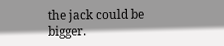the jack could be bigger.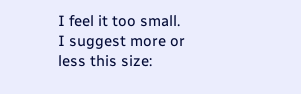I feel it too small. I suggest more or less this size: